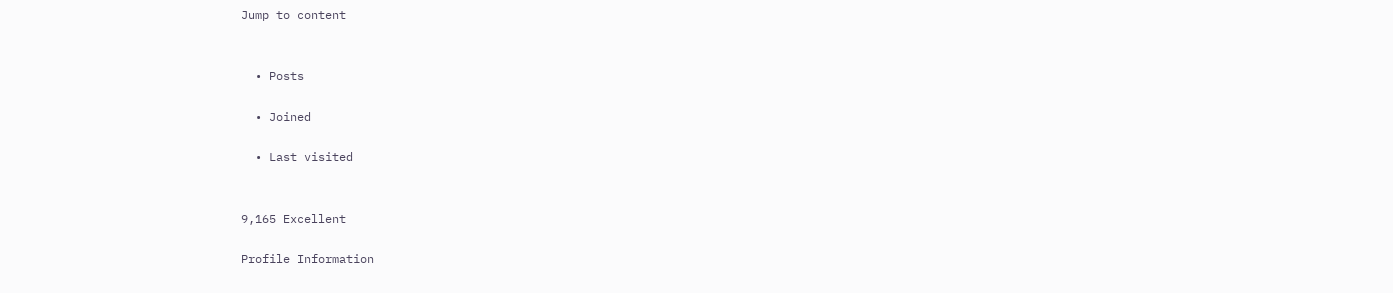Jump to content


  • Posts

  • Joined

  • Last visited


9,165 Excellent

Profile Information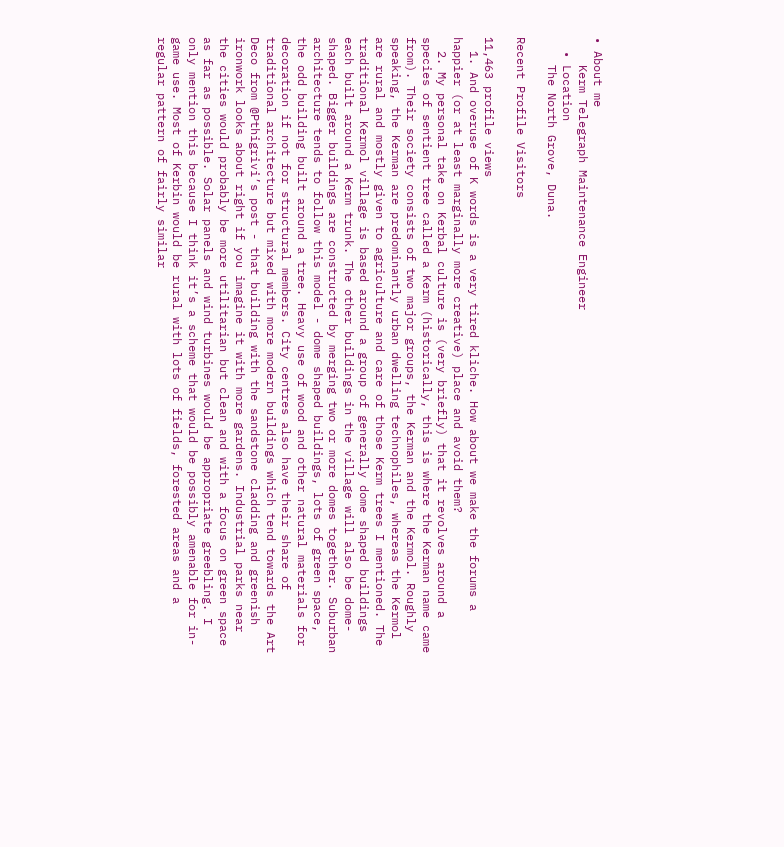• About me
    Kerm Telegraph Maintenance Engineer
  • Location
    The North Grove, Duna.

Recent Profile Visitors

11,463 profile views
  1. And overuse of K words is a very tired kliche. How about we make the forums a happier (or at least marginally more creative) place and avoid them?
  2. My personal take on Kerbal culture is (very briefly) that it revolves around a species of sentient tree called a Kerm (historically, this is where the Kerman name came from). Their society consists of two major groups, the Kerman and the Kermol. Roughly speaking, the Kerman are predominantly urban dwelling technophiles, whereas the Kermol are rural and mostly given to agriculture and care of those Kerm trees I mentioned. The traditional Kermol village is based around a group of generally dome shaped buildings each built around a Kerm trunk. The other buildings in the village will also be dome-shaped. Bigger buildings are constructed by merging two or more domes together. Suburban architecture tends to follow this model - dome shaped buildings, lots of green space, the odd building built around a tree. Heavy use of wood and other natural materials for decoration if not for structural members. City centres also have their share of traditional architecture but mixed with more modern buildings which tend towards the Art Deco from @Pthigrivi’s post - that building with the sandstone cladding and greenish ironwork looks about right if you imagine it with more gardens. Industrial parks near the cities would probably be more utilitarian but clean and with a focus on green space as far as possible. Solar panels and wind turbines would be appropriate greebling. I only mention this because I think it’s a scheme that would be possibly amenable for in-game use. Most of Kerbin would be rural with lots of fields, forested areas and a regular pattern of fairly similar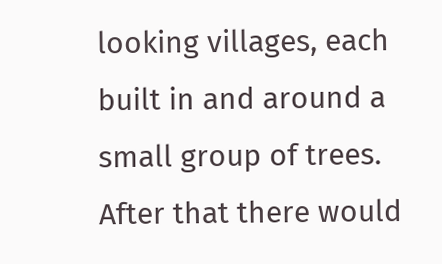looking villages, each built in and around a small group of trees. After that there would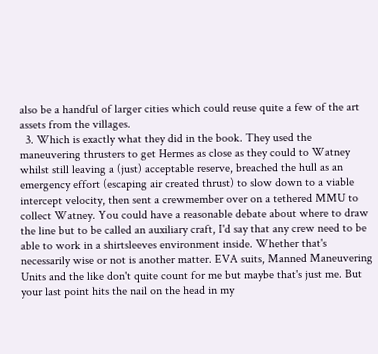also be a handful of larger cities which could reuse quite a few of the art assets from the villages.
  3. Which is exactly what they did in the book. They used the maneuvering thrusters to get Hermes as close as they could to Watney whilst still leaving a (just) acceptable reserve, breached the hull as an emergency effort (escaping air created thrust) to slow down to a viable intercept velocity, then sent a crewmember over on a tethered MMU to collect Watney. You could have a reasonable debate about where to draw the line but to be called an auxiliary craft, I'd say that any crew need to be able to work in a shirtsleeves environment inside. Whether that's necessarily wise or not is another matter. EVA suits, Manned Maneuvering Units and the like don't quite count for me but maybe that's just me. But your last point hits the nail on the head in my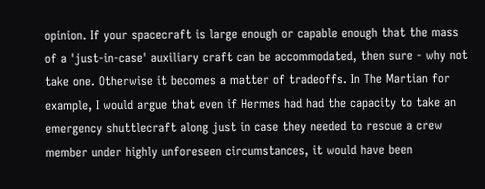opinion. If your spacecraft is large enough or capable enough that the mass of a 'just-in-case' auxiliary craft can be accommodated, then sure - why not take one. Otherwise it becomes a matter of tradeoffs. In The Martian for example, I would argue that even if Hermes had had the capacity to take an emergency shuttlecraft along just in case they needed to rescue a crew member under highly unforeseen circumstances, it would have been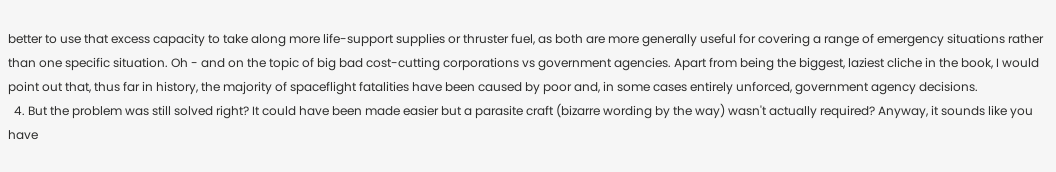better to use that excess capacity to take along more life-support supplies or thruster fuel, as both are more generally useful for covering a range of emergency situations rather than one specific situation. Oh - and on the topic of big bad cost-cutting corporations vs government agencies. Apart from being the biggest, laziest cliche in the book, I would point out that, thus far in history, the majority of spaceflight fatalities have been caused by poor and, in some cases entirely unforced, government agency decisions.
  4. But the problem was still solved right? It could have been made easier but a parasite craft (bizarre wording by the way) wasn't actually required? Anyway, it sounds like you have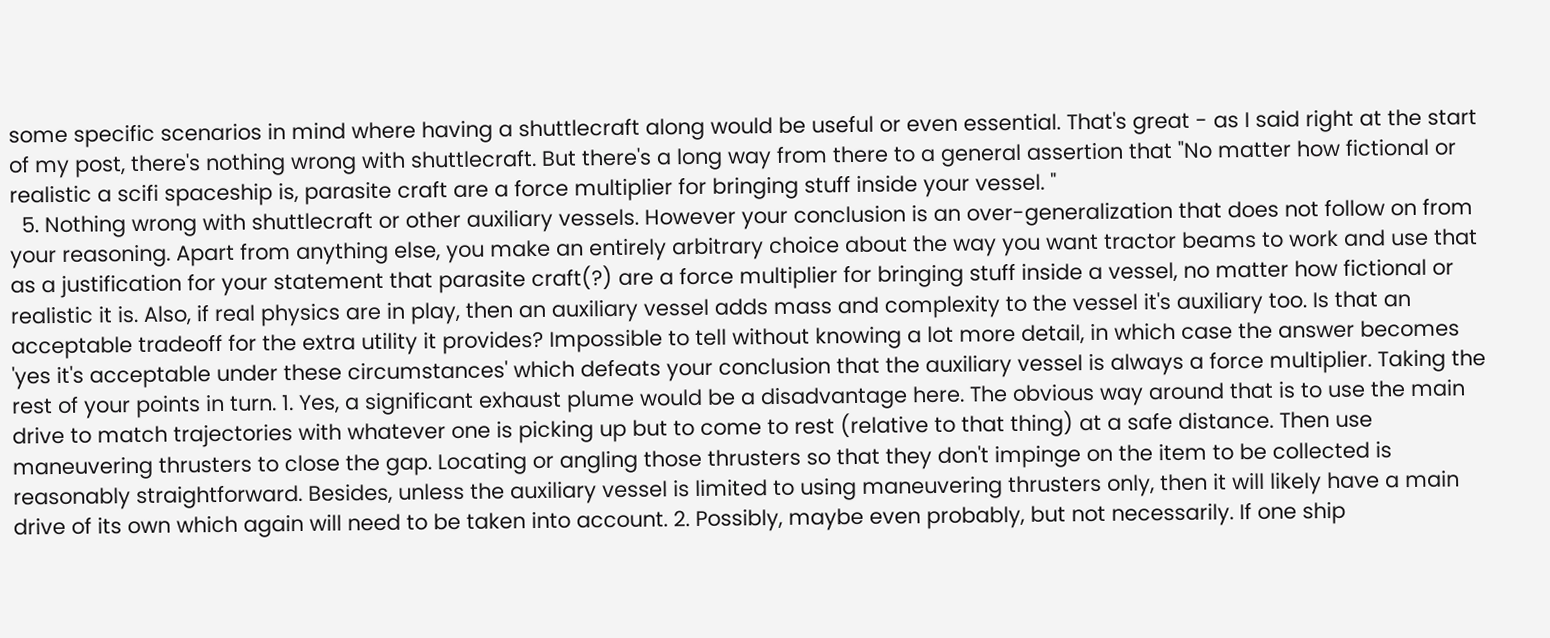some specific scenarios in mind where having a shuttlecraft along would be useful or even essential. That's great - as I said right at the start of my post, there's nothing wrong with shuttlecraft. But there's a long way from there to a general assertion that "No matter how fictional or realistic a scifi spaceship is, parasite craft are a force multiplier for bringing stuff inside your vessel. "
  5. Nothing wrong with shuttlecraft or other auxiliary vessels. However your conclusion is an over-generalization that does not follow on from your reasoning. Apart from anything else, you make an entirely arbitrary choice about the way you want tractor beams to work and use that as a justification for your statement that parasite craft(?) are a force multiplier for bringing stuff inside a vessel, no matter how fictional or realistic it is. Also, if real physics are in play, then an auxiliary vessel adds mass and complexity to the vessel it's auxiliary too. Is that an acceptable tradeoff for the extra utility it provides? Impossible to tell without knowing a lot more detail, in which case the answer becomes 'yes it's acceptable under these circumstances' which defeats your conclusion that the auxiliary vessel is always a force multiplier. Taking the rest of your points in turn. 1. Yes, a significant exhaust plume would be a disadvantage here. The obvious way around that is to use the main drive to match trajectories with whatever one is picking up but to come to rest (relative to that thing) at a safe distance. Then use maneuvering thrusters to close the gap. Locating or angling those thrusters so that they don't impinge on the item to be collected is reasonably straightforward. Besides, unless the auxiliary vessel is limited to using maneuvering thrusters only, then it will likely have a main drive of its own which again will need to be taken into account. 2. Possibly, maybe even probably, but not necessarily. If one ship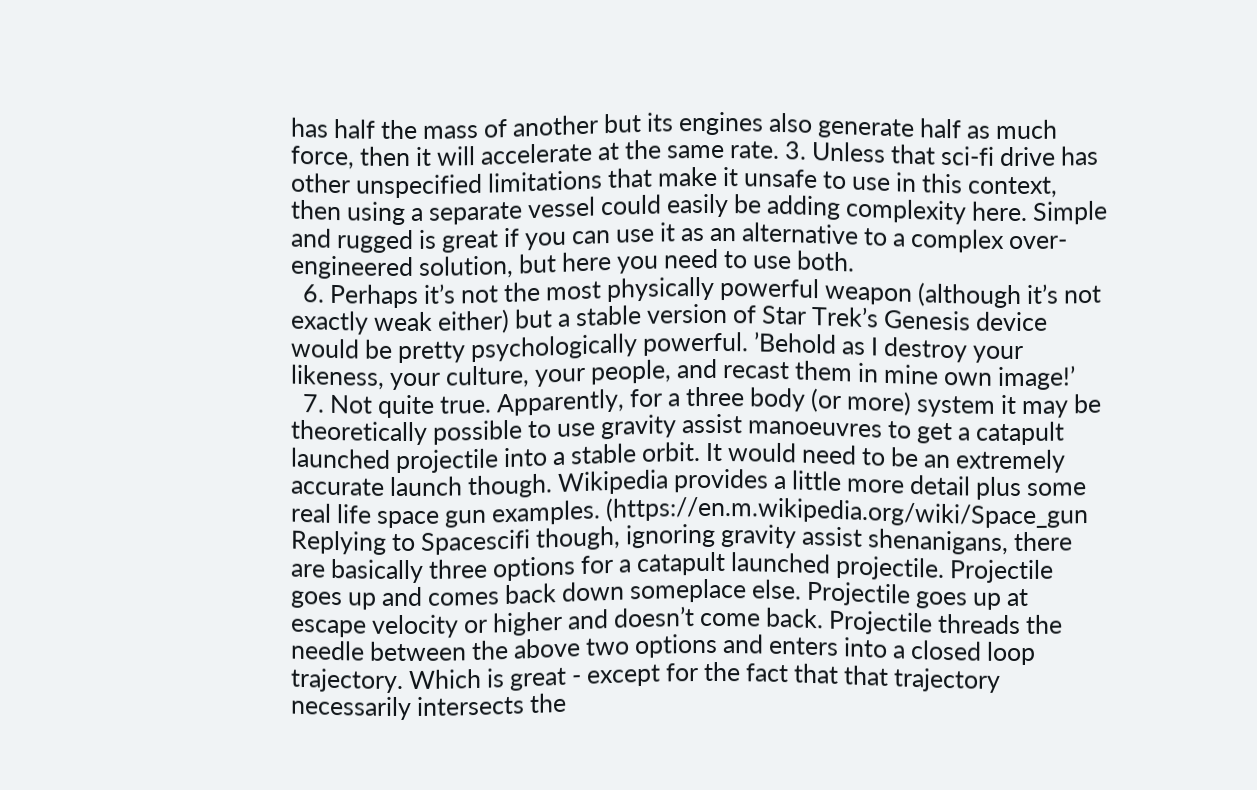has half the mass of another but its engines also generate half as much force, then it will accelerate at the same rate. 3. Unless that sci-fi drive has other unspecified limitations that make it unsafe to use in this context, then using a separate vessel could easily be adding complexity here. Simple and rugged is great if you can use it as an alternative to a complex over-engineered solution, but here you need to use both.
  6. Perhaps it’s not the most physically powerful weapon (although it’s not exactly weak either) but a stable version of Star Trek’s Genesis device would be pretty psychologically powerful. ’Behold as I destroy your likeness, your culture, your people, and recast them in mine own image!’
  7. Not quite true. Apparently, for a three body (or more) system it may be theoretically possible to use gravity assist manoeuvres to get a catapult launched projectile into a stable orbit. It would need to be an extremely accurate launch though. Wikipedia provides a little more detail plus some real life space gun examples. (https://en.m.wikipedia.org/wiki/Space_gun Replying to Spacescifi though, ignoring gravity assist shenanigans, there are basically three options for a catapult launched projectile. Projectile goes up and comes back down someplace else. Projectile goes up at escape velocity or higher and doesn’t come back. Projectile threads the needle between the above two options and enters into a closed loop trajectory. Which is great - except for the fact that that trajectory necessarily intersects the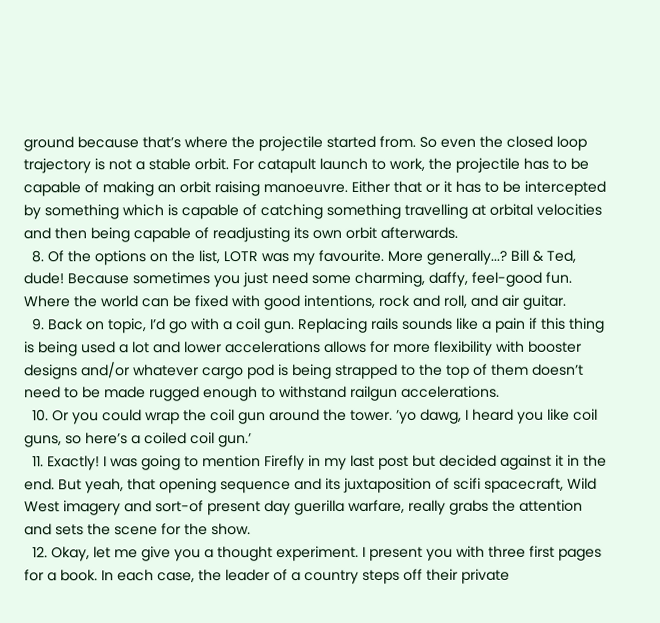ground because that’s where the projectile started from. So even the closed loop trajectory is not a stable orbit. For catapult launch to work, the projectile has to be capable of making an orbit raising manoeuvre. Either that or it has to be intercepted by something which is capable of catching something travelling at orbital velocities and then being capable of readjusting its own orbit afterwards.
  8. Of the options on the list, LOTR was my favourite. More generally...? Bill & Ted, dude! Because sometimes you just need some charming, daffy, feel-good fun. Where the world can be fixed with good intentions, rock and roll, and air guitar.
  9. Back on topic, I’d go with a coil gun. Replacing rails sounds like a pain if this thing is being used a lot and lower accelerations allows for more flexibility with booster designs and/or whatever cargo pod is being strapped to the top of them doesn’t need to be made rugged enough to withstand railgun accelerations.
  10. Or you could wrap the coil gun around the tower. ’yo dawg, I heard you like coil guns, so here’s a coiled coil gun.’
  11. Exactly! I was going to mention Firefly in my last post but decided against it in the end. But yeah, that opening sequence and its juxtaposition of scifi spacecraft, Wild West imagery and sort-of present day guerilla warfare, really grabs the attention and sets the scene for the show.
  12. Okay, let me give you a thought experiment. I present you with three first pages for a book. In each case, the leader of a country steps off their private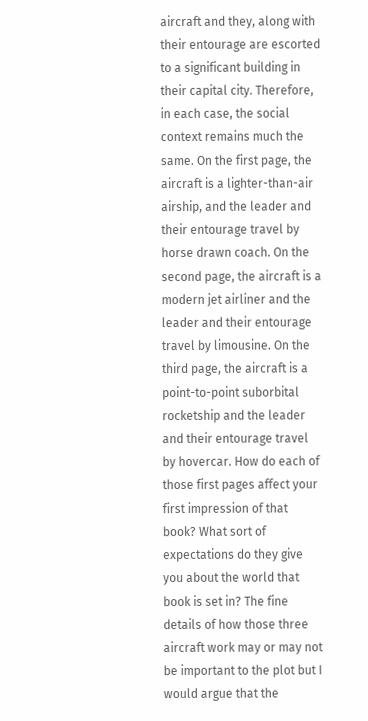aircraft and they, along with their entourage are escorted to a significant building in their capital city. Therefore, in each case, the social context remains much the same. On the first page, the aircraft is a lighter-than-air airship, and the leader and their entourage travel by horse drawn coach. On the second page, the aircraft is a modern jet airliner and the leader and their entourage travel by limousine. On the third page, the aircraft is a point-to-point suborbital rocketship and the leader and their entourage travel by hovercar. How do each of those first pages affect your first impression of that book? What sort of expectations do they give you about the world that book is set in? The fine details of how those three aircraft work may or may not be important to the plot but I would argue that the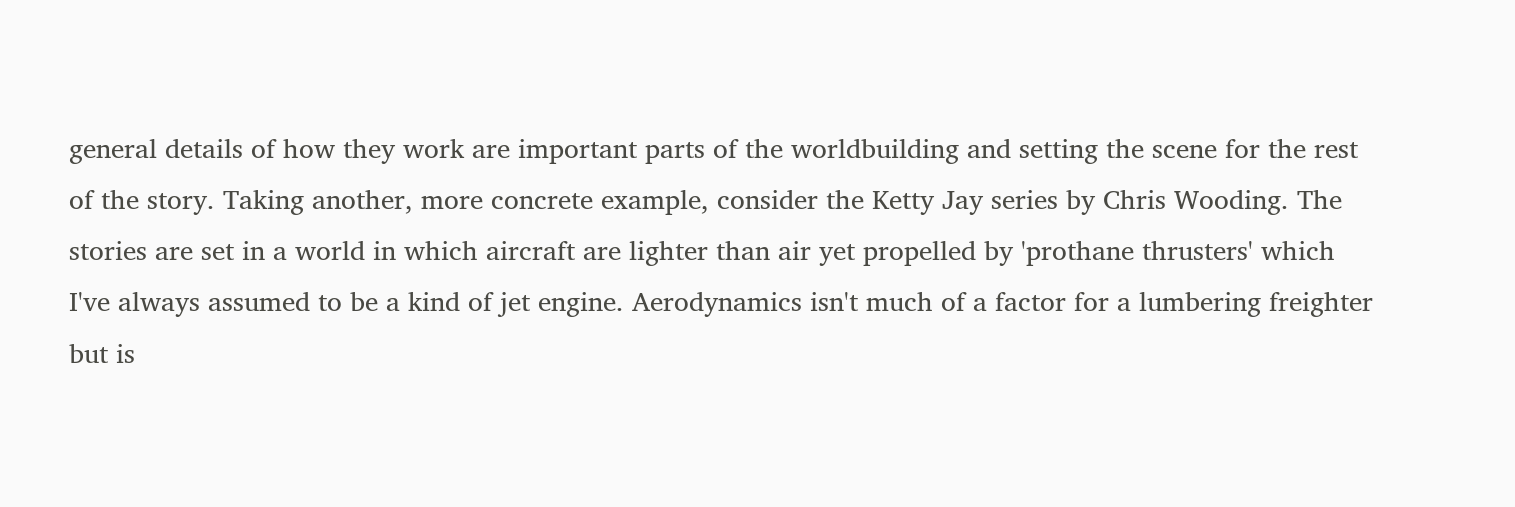general details of how they work are important parts of the worldbuilding and setting the scene for the rest of the story. Taking another, more concrete example, consider the Ketty Jay series by Chris Wooding. The stories are set in a world in which aircraft are lighter than air yet propelled by 'prothane thrusters' which I've always assumed to be a kind of jet engine. Aerodynamics isn't much of a factor for a lumbering freighter but is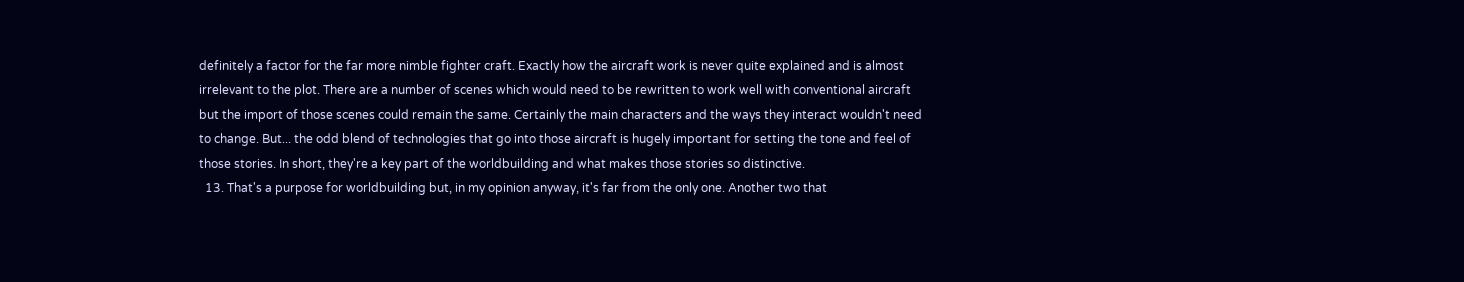definitely a factor for the far more nimble fighter craft. Exactly how the aircraft work is never quite explained and is almost irrelevant to the plot. There are a number of scenes which would need to be rewritten to work well with conventional aircraft but the import of those scenes could remain the same. Certainly the main characters and the ways they interact wouldn't need to change. But... the odd blend of technologies that go into those aircraft is hugely important for setting the tone and feel of those stories. In short, they're a key part of the worldbuilding and what makes those stories so distinctive.
  13. That's a purpose for worldbuilding but, in my opinion anyway, it's far from the only one. Another two that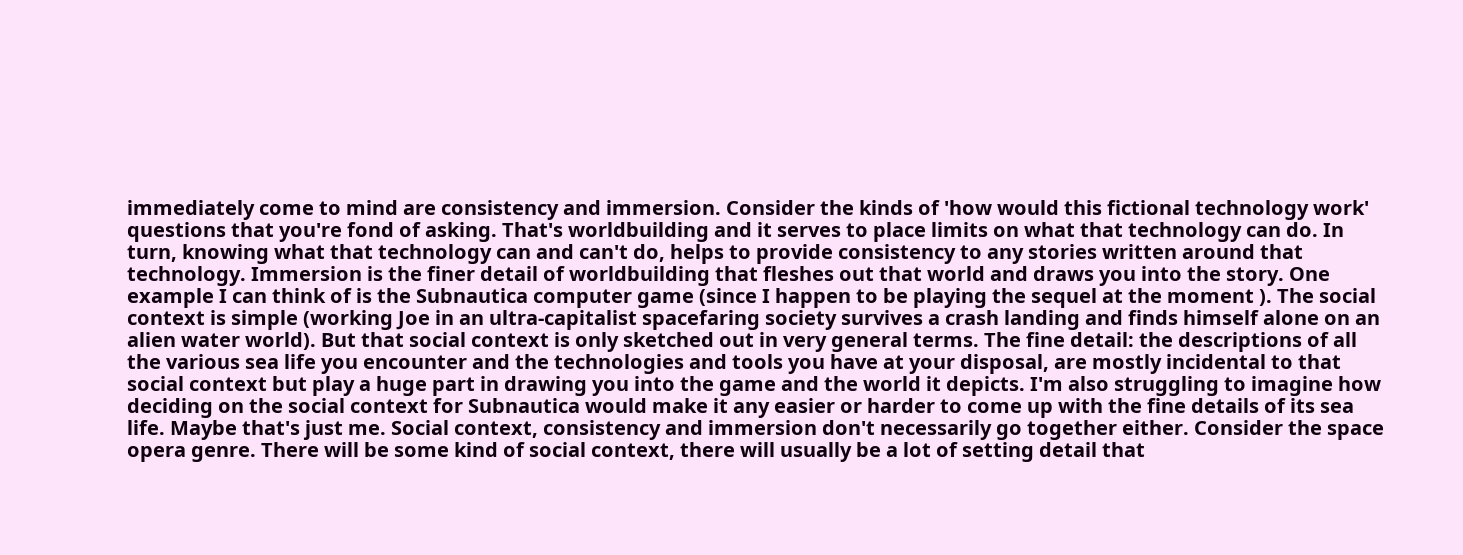immediately come to mind are consistency and immersion. Consider the kinds of 'how would this fictional technology work' questions that you're fond of asking. That's worldbuilding and it serves to place limits on what that technology can do. In turn, knowing what that technology can and can't do, helps to provide consistency to any stories written around that technology. Immersion is the finer detail of worldbuilding that fleshes out that world and draws you into the story. One example I can think of is the Subnautica computer game (since I happen to be playing the sequel at the moment ). The social context is simple (working Joe in an ultra-capitalist spacefaring society survives a crash landing and finds himself alone on an alien water world). But that social context is only sketched out in very general terms. The fine detail: the descriptions of all the various sea life you encounter and the technologies and tools you have at your disposal, are mostly incidental to that social context but play a huge part in drawing you into the game and the world it depicts. I'm also struggling to imagine how deciding on the social context for Subnautica would make it any easier or harder to come up with the fine details of its sea life. Maybe that's just me. Social context, consistency and immersion don't necessarily go together either. Consider the space opera genre. There will be some kind of social context, there will usually be a lot of setting detail that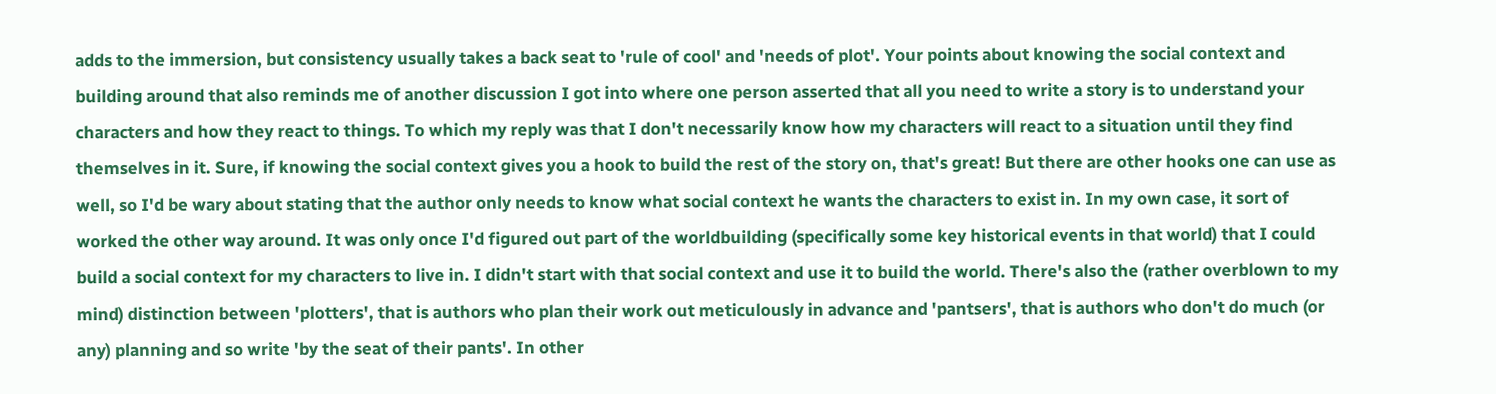adds to the immersion, but consistency usually takes a back seat to 'rule of cool' and 'needs of plot'. Your points about knowing the social context and building around that also reminds me of another discussion I got into where one person asserted that all you need to write a story is to understand your characters and how they react to things. To which my reply was that I don't necessarily know how my characters will react to a situation until they find themselves in it. Sure, if knowing the social context gives you a hook to build the rest of the story on, that's great! But there are other hooks one can use as well, so I'd be wary about stating that the author only needs to know what social context he wants the characters to exist in. In my own case, it sort of worked the other way around. It was only once I'd figured out part of the worldbuilding (specifically some key historical events in that world) that I could build a social context for my characters to live in. I didn't start with that social context and use it to build the world. There's also the (rather overblown to my mind) distinction between 'plotters', that is authors who plan their work out meticulously in advance and 'pantsers', that is authors who don't do much (or any) planning and so write 'by the seat of their pants'. In other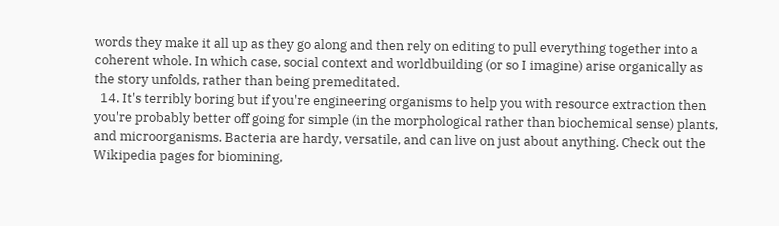words they make it all up as they go along and then rely on editing to pull everything together into a coherent whole. In which case, social context and worldbuilding (or so I imagine) arise organically as the story unfolds, rather than being premeditated.
  14. It's terribly boring but if you're engineering organisms to help you with resource extraction then you're probably better off going for simple (in the morphological rather than biochemical sense) plants, and microorganisms. Bacteria are hardy, versatile, and can live on just about anything. Check out the Wikipedia pages for biomining,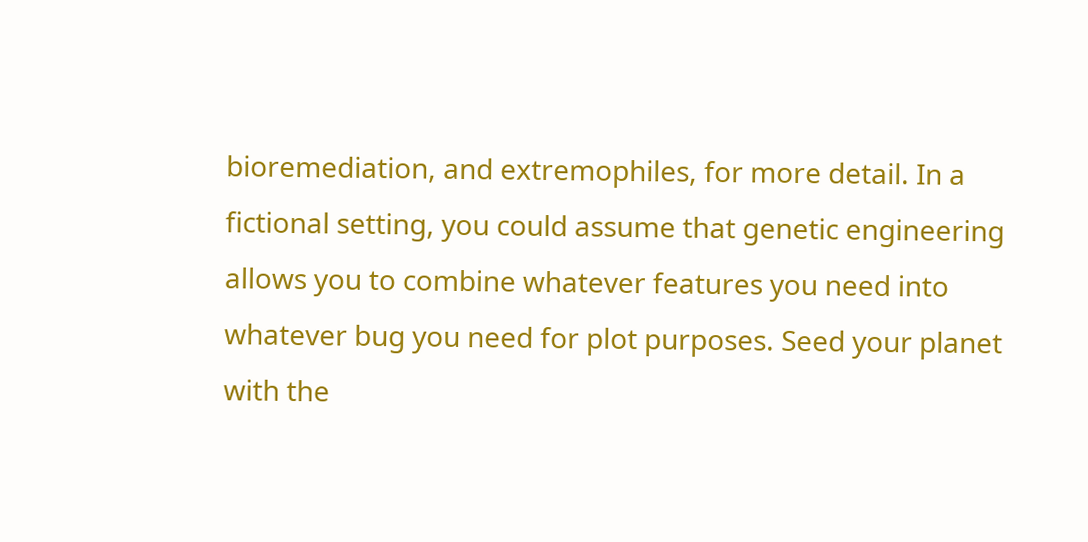bioremediation, and extremophiles, for more detail. In a fictional setting, you could assume that genetic engineering allows you to combine whatever features you need into whatever bug you need for plot purposes. Seed your planet with the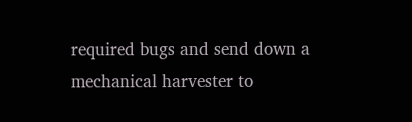required bugs and send down a mechanical harvester to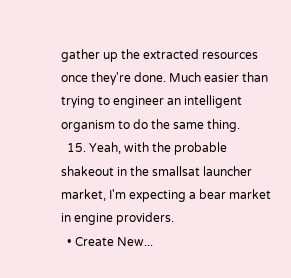gather up the extracted resources once they're done. Much easier than trying to engineer an intelligent organism to do the same thing.
  15. Yeah, with the probable shakeout in the smallsat launcher market, I'm expecting a bear market in engine providers.
  • Create New...